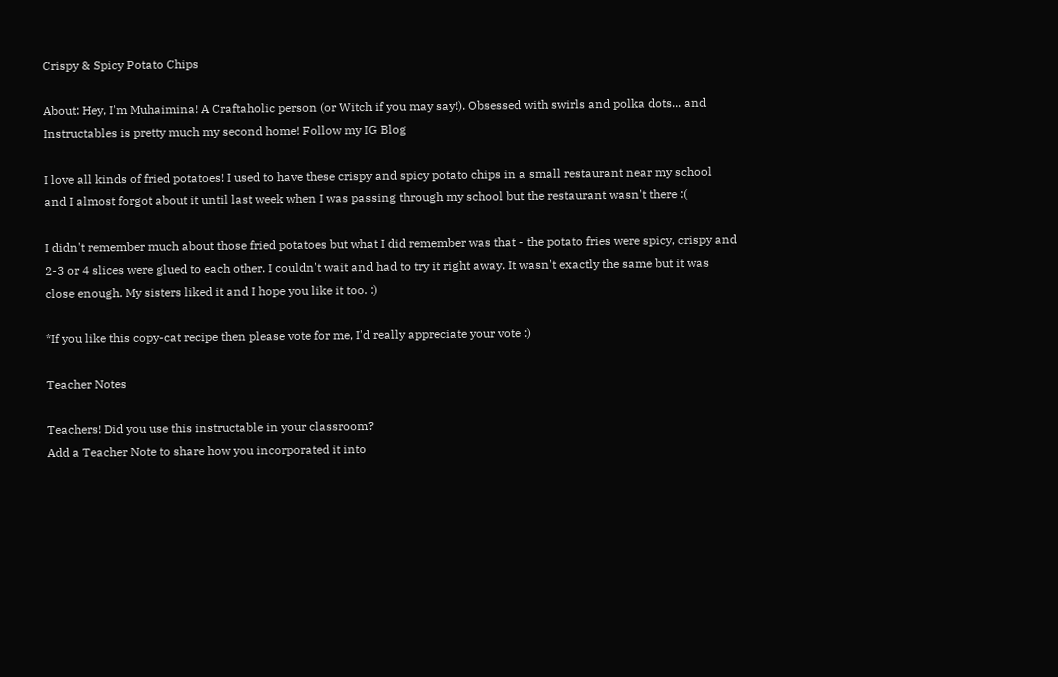Crispy & Spicy Potato Chips

About: Hey, I'm Muhaimina! A Craftaholic person (or Witch if you may say!). Obsessed with swirls and polka dots... and Instructables is pretty much my second home! Follow my IG Blog

I love all kinds of fried potatoes! I used to have these crispy and spicy potato chips in a small restaurant near my school and I almost forgot about it until last week when I was passing through my school but the restaurant wasn't there :(

I didn't remember much about those fried potatoes but what I did remember was that - the potato fries were spicy, crispy and 2-3 or 4 slices were glued to each other. I couldn't wait and had to try it right away. It wasn't exactly the same but it was close enough. My sisters liked it and I hope you like it too. :)

*If you like this copy-cat recipe then please vote for me, I'd really appreciate your vote :)

Teacher Notes

Teachers! Did you use this instructable in your classroom?
Add a Teacher Note to share how you incorporated it into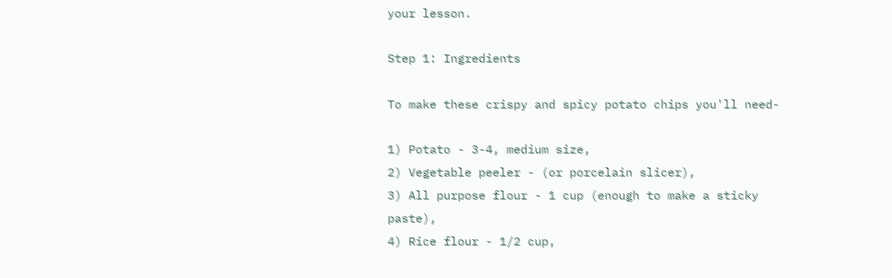your lesson.

Step 1: Ingredients

To make these crispy and spicy potato chips you'll need-

1) Potato - 3-4, medium size,
2) Vegetable peeler - (or porcelain slicer),
3) All purpose flour - 1 cup (enough to make a sticky paste),
4) Rice flour - 1/2 cup,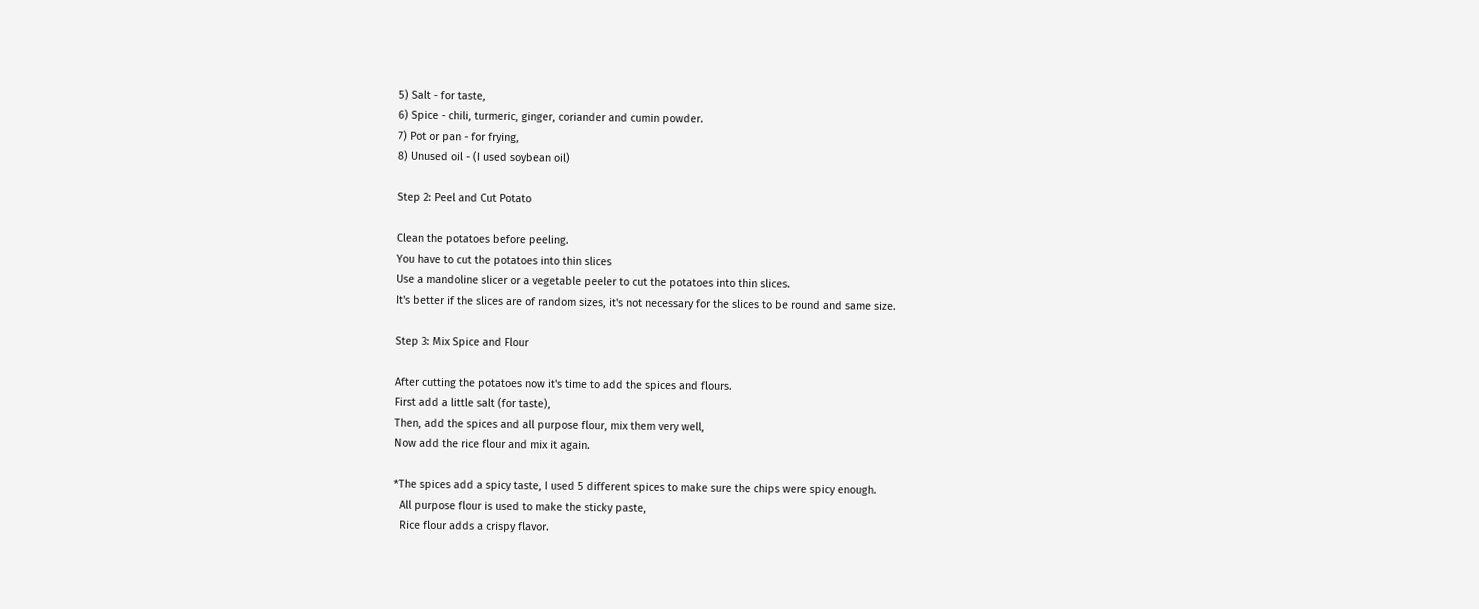5) Salt - for taste,
6) Spice - chili, turmeric, ginger, coriander and cumin powder.
7) Pot or pan - for frying,
8) Unused oil - (I used soybean oil)

Step 2: Peel and Cut Potato

Clean the potatoes before peeling.
You have to cut the potatoes into thin slices
Use a mandoline slicer or a vegetable peeler to cut the potatoes into thin slices.
It's better if the slices are of random sizes, it's not necessary for the slices to be round and same size.

Step 3: Mix Spice and Flour

After cutting the potatoes now it's time to add the spices and flours.
First add a little salt (for taste),
Then, add the spices and all purpose flour, mix them very well,
Now add the rice flour and mix it again.

*The spices add a spicy taste, I used 5 different spices to make sure the chips were spicy enough.
  All purpose flour is used to make the sticky paste,
  Rice flour adds a crispy flavor.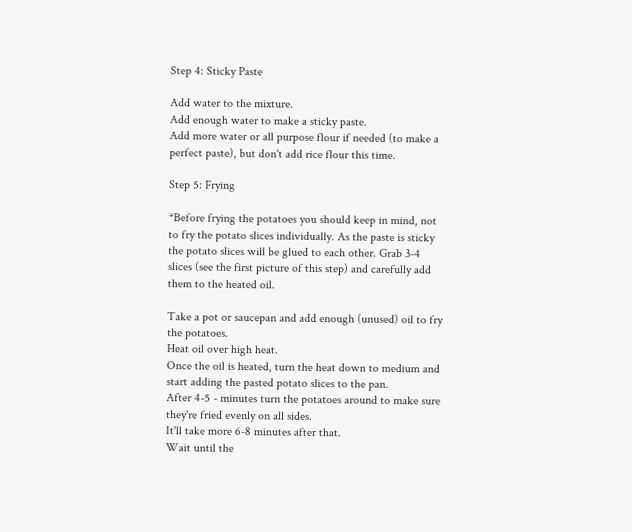Step 4: Sticky Paste

Add water to the mixture.
Add enough water to make a sticky paste.
Add more water or all purpose flour if needed (to make a perfect paste), but don't add rice flour this time.

Step 5: Frying

*Before frying the potatoes you should keep in mind, not to fry the potato slices individually. As the paste is sticky the potato slices will be glued to each other. Grab 3-4 slices (see the first picture of this step) and carefully add them to the heated oil.

Take a pot or saucepan and add enough (unused) oil to fry the potatoes.
Heat oil over high heat.
Once the oil is heated, turn the heat down to medium and start adding the pasted potato slices to the pan.
After 4-5 - minutes turn the potatoes around to make sure they're fried evenly on all sides.
It'll take more 6-8 minutes after that.
Wait until the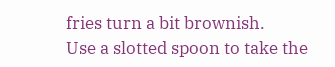fries turn a bit brownish.
Use a slotted spoon to take the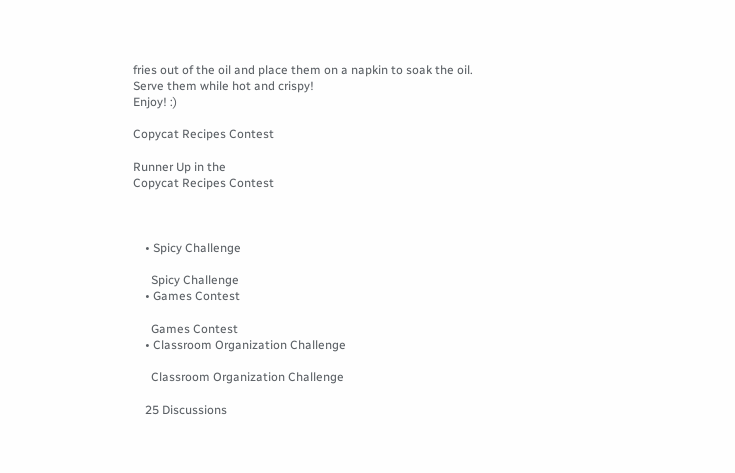fries out of the oil and place them on a napkin to soak the oil.
Serve them while hot and crispy!
Enjoy! :)

Copycat Recipes Contest

Runner Up in the
Copycat Recipes Contest



    • Spicy Challenge

      Spicy Challenge
    • Games Contest

      Games Contest
    • Classroom Organization Challenge

      Classroom Organization Challenge

    25 Discussions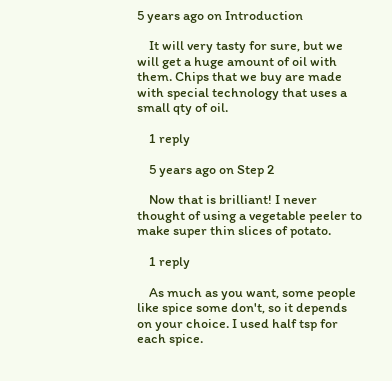5 years ago on Introduction

    It will very tasty for sure, but we will get a huge amount of oil with them. Chips that we buy are made with special technology that uses a small qty of oil.

    1 reply

    5 years ago on Step 2

    Now that is brilliant! I never thought of using a vegetable peeler to make super thin slices of potato.

    1 reply

    As much as you want, some people like spice some don't, so it depends on your choice. I used half tsp for each spice.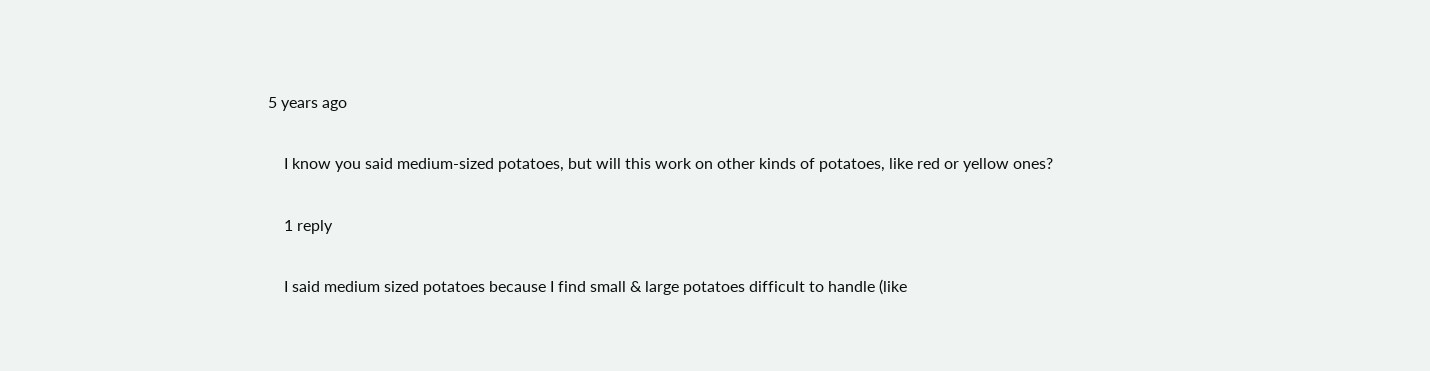5 years ago

    I know you said medium-sized potatoes, but will this work on other kinds of potatoes, like red or yellow ones?

    1 reply

    I said medium sized potatoes because I find small & large potatoes difficult to handle (like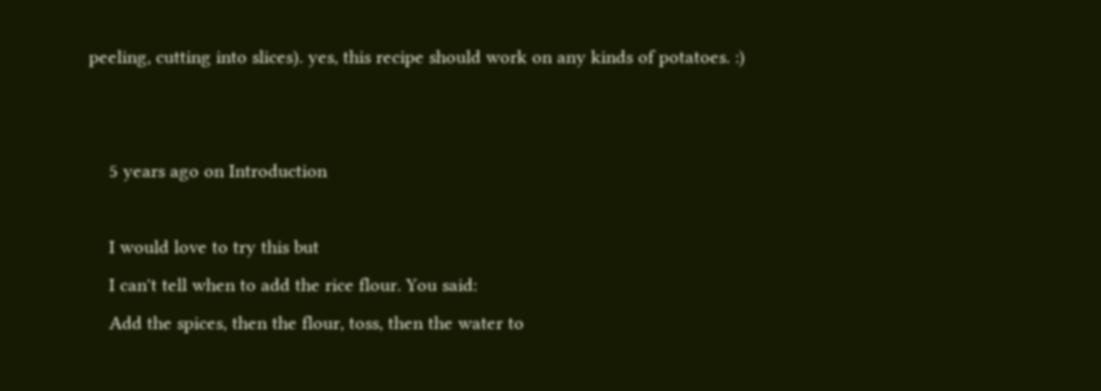peeling, cutting into slices). yes, this recipe should work on any kinds of potatoes. :)


    5 years ago on Introduction

    I would love to try this but
    I can't tell when to add the rice flour. You said:
    Add the spices, then the flour, toss, then the water to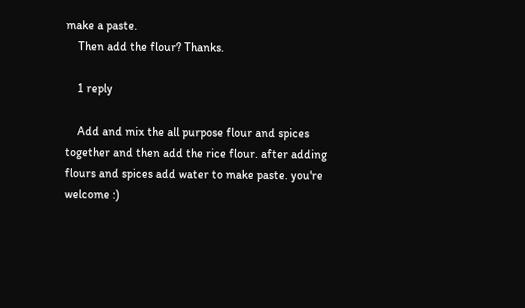make a paste.
    Then add the flour? Thanks.

    1 reply

    Add and mix the all purpose flour and spices together and then add the rice flour. after adding flours and spices add water to make paste. you're welcome :)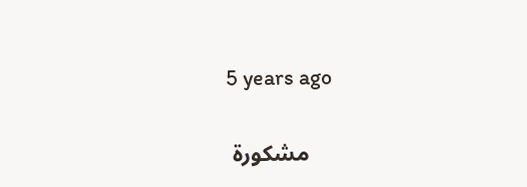5 years ago

    مشكورة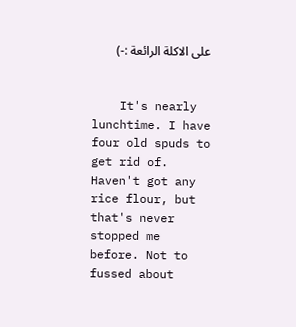على الاكلة الرائعة :-)


    It's nearly lunchtime. I have four old spuds to get rid of. Haven't got any rice flour, but that's never stopped me before. Not to fussed about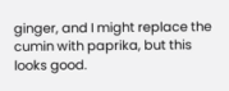ginger, and I might replace the cumin with paprika, but this looks good.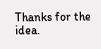Thanks for the idea.